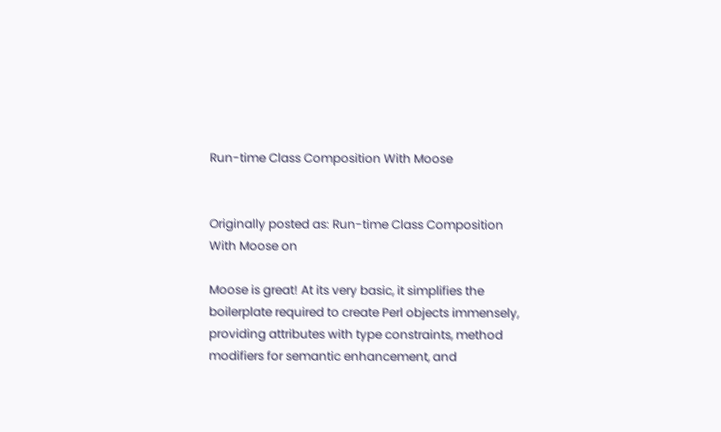Run-time Class Composition With Moose


Originally posted as: Run-time Class Composition With Moose on

Moose is great! At its very basic, it simplifies the boilerplate required to create Perl objects immensely, providing attributes with type constraints, method modifiers for semantic enhancement, and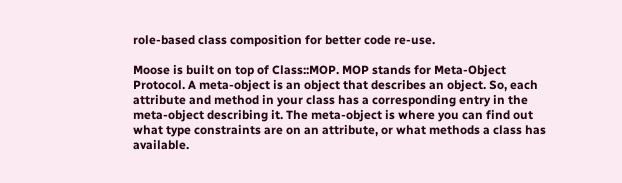role-based class composition for better code re-use.

Moose is built on top of Class::MOP. MOP stands for Meta-Object Protocol. A meta-object is an object that describes an object. So, each attribute and method in your class has a corresponding entry in the meta-object describing it. The meta-object is where you can find out what type constraints are on an attribute, or what methods a class has available.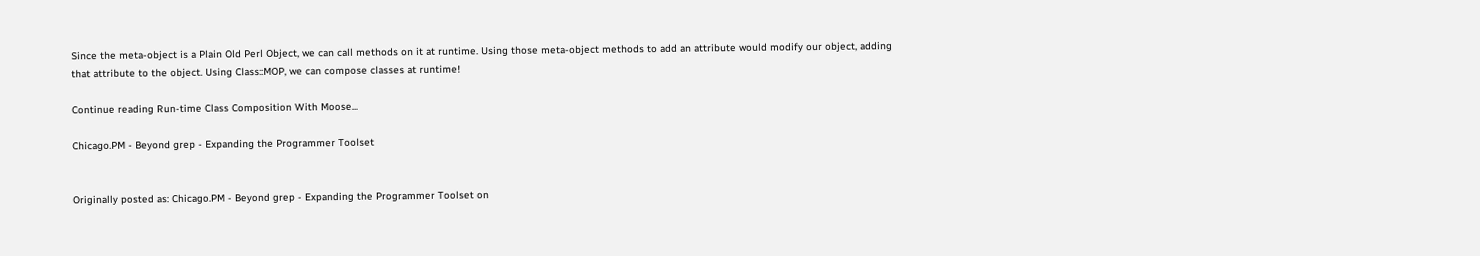Since the meta-object is a Plain Old Perl Object, we can call methods on it at runtime. Using those meta-object methods to add an attribute would modify our object, adding that attribute to the object. Using Class::MOP, we can compose classes at runtime!

Continue reading Run-time Class Composition With Moose...

Chicago.PM - Beyond grep - Expanding the Programmer Toolset


Originally posted as: Chicago.PM - Beyond grep - Expanding the Programmer Toolset on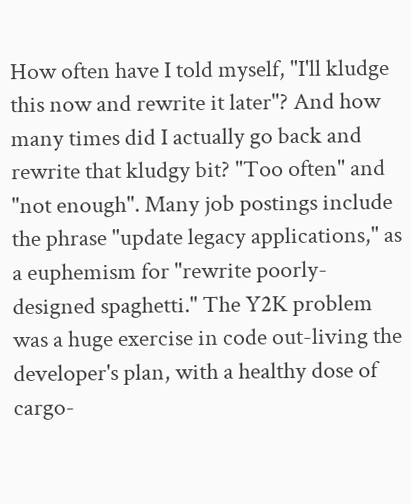How often have I told myself, "I'll kludge this now and rewrite it later"? And how many times did I actually go back and rewrite that kludgy bit? "Too often" and "not enough". Many job postings include the phrase "update legacy applications," as a euphemism for "rewrite poorly-designed spaghetti." The Y2K problem was a huge exercise in code out-living the developer's plan, with a healthy dose of cargo-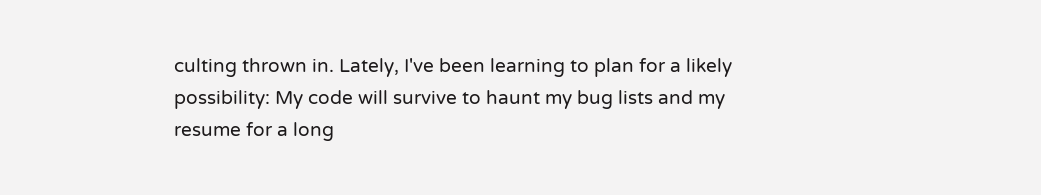culting thrown in. Lately, I've been learning to plan for a likely possibility: My code will survive to haunt my bug lists and my resume for a long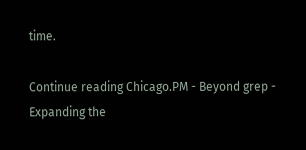time.

Continue reading Chicago.PM - Beyond grep - Expanding the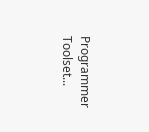Programmer Toolset...